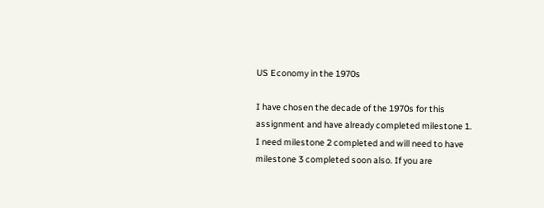US Economy in the 1970s

I have chosen the decade of the 1970s for this assignment and have already completed milestone 1. I need milestone 2 completed and will need to have milestone 3 completed soon also. If you are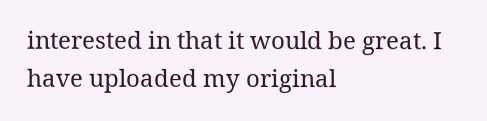interested in that it would be great. I have uploaded my original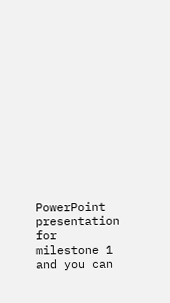PowerPoint presentation for milestone 1 and you can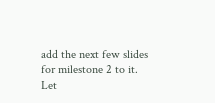add the next few slides for milestone 2 to it.  Let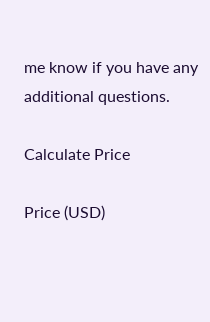me know if you have any additional questions.

Calculate Price

Price (USD)